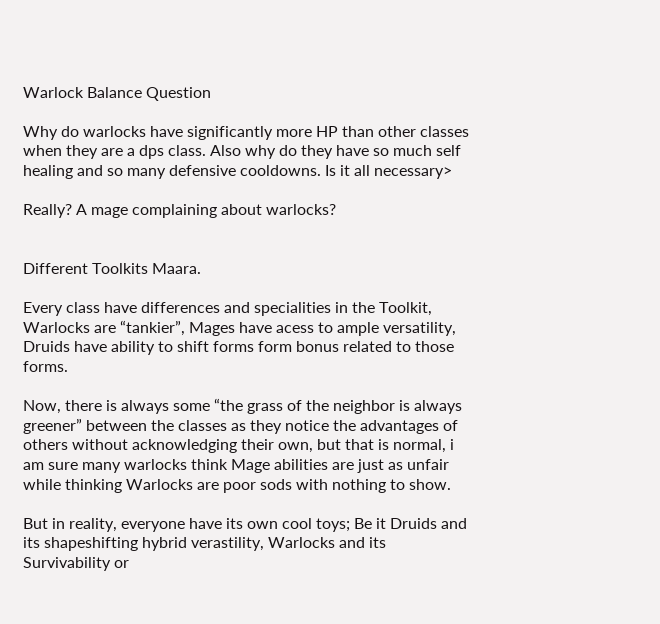Warlock Balance Question

Why do warlocks have significantly more HP than other classes when they are a dps class. Also why do they have so much self healing and so many defensive cooldowns. Is it all necessary>

Really? A mage complaining about warlocks?


Different Toolkits Maara.

Every class have differences and specialities in the Toolkit, Warlocks are “tankier”, Mages have acess to ample versatility, Druids have ability to shift forms form bonus related to those forms.

Now, there is always some “the grass of the neighbor is always greener” between the classes as they notice the advantages of others without acknowledging their own, but that is normal, i am sure many warlocks think Mage abilities are just as unfair while thinking Warlocks are poor sods with nothing to show.

But in reality, everyone have its own cool toys; Be it Druids and its shapeshifting hybrid verastility, Warlocks and its Survivability or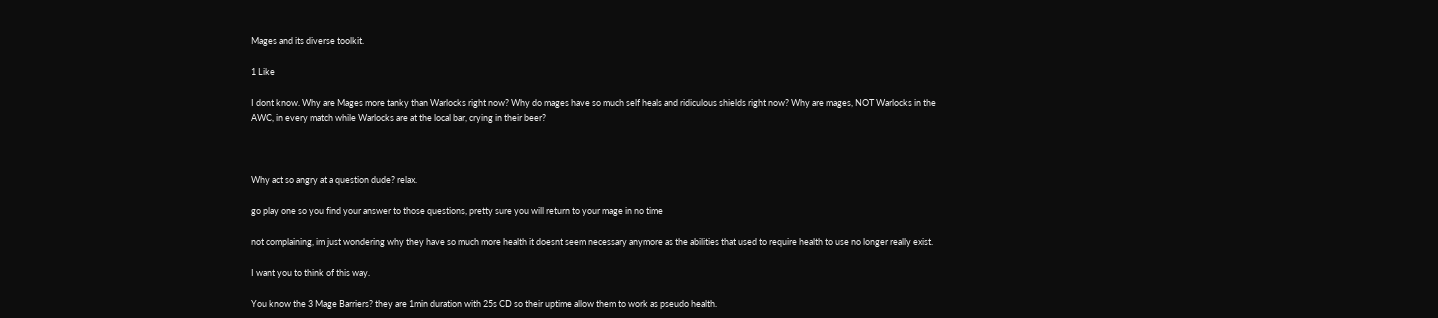Mages and its diverse toolkit.

1 Like

I dont know. Why are Mages more tanky than Warlocks right now? Why do mages have so much self heals and ridiculous shields right now? Why are mages, NOT Warlocks in the AWC, in every match while Warlocks are at the local bar, crying in their beer?



Why act so angry at a question dude? relax.

go play one so you find your answer to those questions, pretty sure you will return to your mage in no time

not complaining, im just wondering why they have so much more health it doesnt seem necessary anymore as the abilities that used to require health to use no longer really exist.

I want you to think of this way.

You know the 3 Mage Barriers? they are 1min duration with 25s CD so their uptime allow them to work as pseudo health.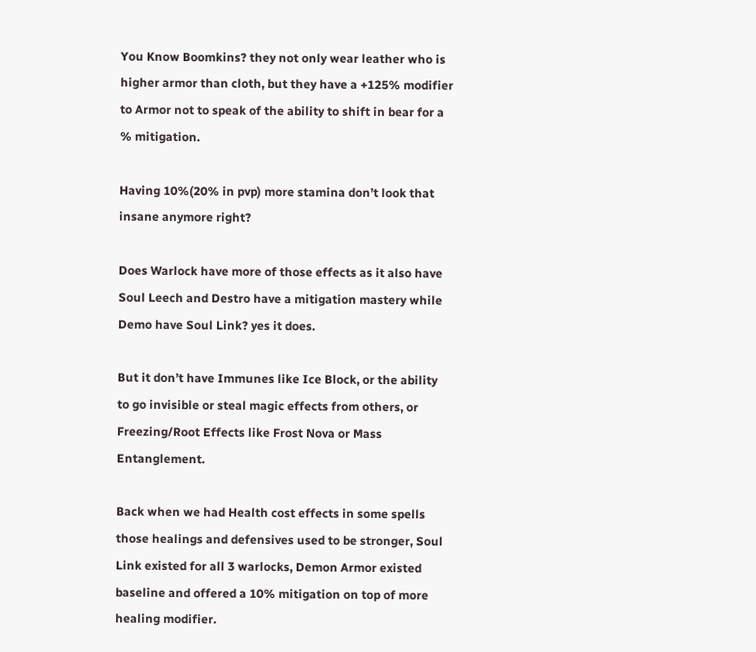You Know Boomkins? they not only wear leather who is higher armor than cloth, but they have a +125% modifier to Armor not to speak of the ability to shift in bear for a % mitigation.

Having 10%(20% in pvp) more stamina don’t look that insane anymore right?

Does Warlock have more of those effects as it also have Soul Leech and Destro have a mitigation mastery while Demo have Soul Link? yes it does.

But it don’t have Immunes like Ice Block, or the ability to go invisible or steal magic effects from others, or Freezing/Root Effects like Frost Nova or Mass Entanglement.

Back when we had Health cost effects in some spells those healings and defensives used to be stronger, Soul Link existed for all 3 warlocks, Demon Armor existed baseline and offered a 10% mitigation on top of more healing modifier.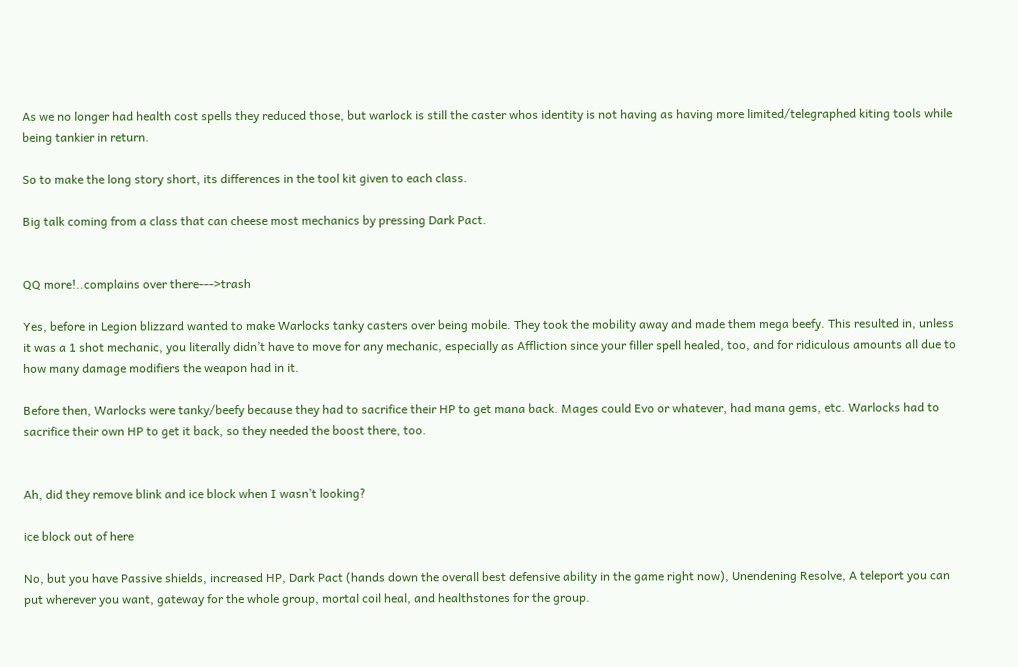As we no longer had health cost spells they reduced those, but warlock is still the caster whos identity is not having as having more limited/telegraphed kiting tools while being tankier in return.

So to make the long story short, its differences in the tool kit given to each class.

Big talk coming from a class that can cheese most mechanics by pressing Dark Pact.


QQ more!..complains over there--->trash

Yes, before in Legion blizzard wanted to make Warlocks tanky casters over being mobile. They took the mobility away and made them mega beefy. This resulted in, unless it was a 1 shot mechanic, you literally didn’t have to move for any mechanic, especially as Affliction since your filler spell healed, too, and for ridiculous amounts all due to how many damage modifiers the weapon had in it.

Before then, Warlocks were tanky/beefy because they had to sacrifice their HP to get mana back. Mages could Evo or whatever, had mana gems, etc. Warlocks had to sacrifice their own HP to get it back, so they needed the boost there, too.


Ah, did they remove blink and ice block when I wasn’t looking?

ice block out of here

No, but you have Passive shields, increased HP, Dark Pact (hands down the overall best defensive ability in the game right now), Unendening Resolve, A teleport you can put wherever you want, gateway for the whole group, mortal coil heal, and healthstones for the group.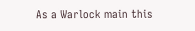As a Warlock main this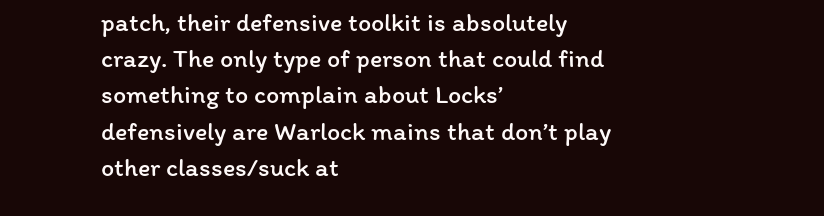patch, their defensive toolkit is absolutely crazy. The only type of person that could find something to complain about Locks’ defensively are Warlock mains that don’t play other classes/suck at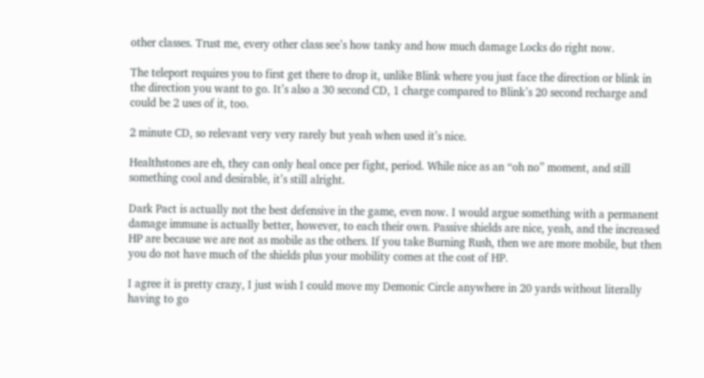other classes. Trust me, every other class see’s how tanky and how much damage Locks do right now.

The teleport requires you to first get there to drop it, unlike Blink where you just face the direction or blink in the direction you want to go. It’s also a 30 second CD, 1 charge compared to Blink’s 20 second recharge and could be 2 uses of it, too.

2 minute CD, so relevant very very rarely but yeah when used it’s nice.

Healthstones are eh, they can only heal once per fight, period. While nice as an “oh no” moment, and still something cool and desirable, it’s still alright.

Dark Pact is actually not the best defensive in the game, even now. I would argue something with a permanent damage immune is actually better, however, to each their own. Passive shields are nice, yeah, and the increased HP are because we are not as mobile as the others. If you take Burning Rush, then we are more mobile, but then you do not have much of the shields plus your mobility comes at the cost of HP.

I agree it is pretty crazy, I just wish I could move my Demonic Circle anywhere in 20 yards without literally having to go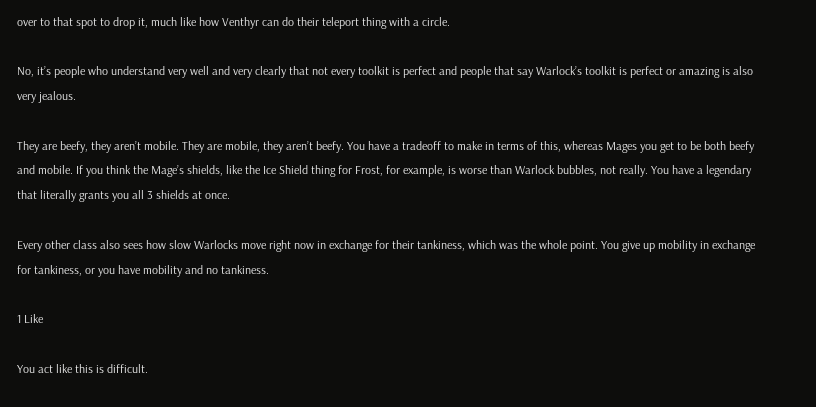over to that spot to drop it, much like how Venthyr can do their teleport thing with a circle.

No, it’s people who understand very well and very clearly that not every toolkit is perfect and people that say Warlock’s toolkit is perfect or amazing is also very jealous.

They are beefy, they aren’t mobile. They are mobile, they aren’t beefy. You have a tradeoff to make in terms of this, whereas Mages you get to be both beefy and mobile. If you think the Mage’s shields, like the Ice Shield thing for Frost, for example, is worse than Warlock bubbles, not really. You have a legendary that literally grants you all 3 shields at once.

Every other class also sees how slow Warlocks move right now in exchange for their tankiness, which was the whole point. You give up mobility in exchange for tankiness, or you have mobility and no tankiness.

1 Like

You act like this is difficult.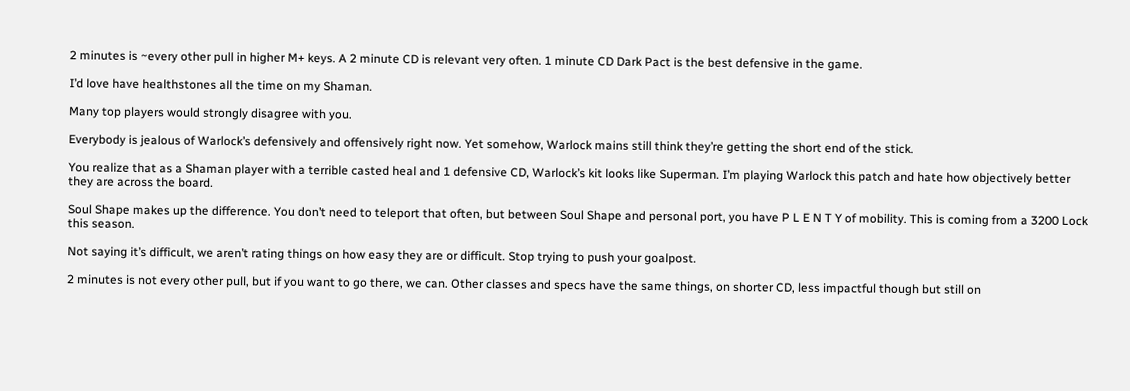2 minutes is ~every other pull in higher M+ keys. A 2 minute CD is relevant very often. 1 minute CD Dark Pact is the best defensive in the game.

I’d love have healthstones all the time on my Shaman.

Many top players would strongly disagree with you.

Everybody is jealous of Warlock’s defensively and offensively right now. Yet somehow, Warlock mains still think they’re getting the short end of the stick.

You realize that as a Shaman player with a terrible casted heal and 1 defensive CD, Warlock’s kit looks like Superman. I’m playing Warlock this patch and hate how objectively better they are across the board.

Soul Shape makes up the difference. You don’t need to teleport that often, but between Soul Shape and personal port, you have P L E N T Y of mobility. This is coming from a 3200 Lock this season.

Not saying it’s difficult, we aren’t rating things on how easy they are or difficult. Stop trying to push your goalpost.

2 minutes is not every other pull, but if you want to go there, we can. Other classes and specs have the same things, on shorter CD, less impactful though but still on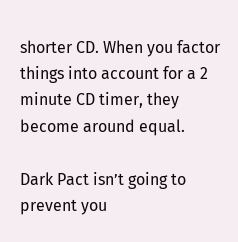shorter CD. When you factor things into account for a 2 minute CD timer, they become around equal.

Dark Pact isn’t going to prevent you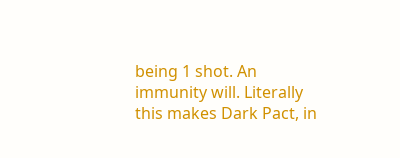being 1 shot. An immunity will. Literally this makes Dark Pact, in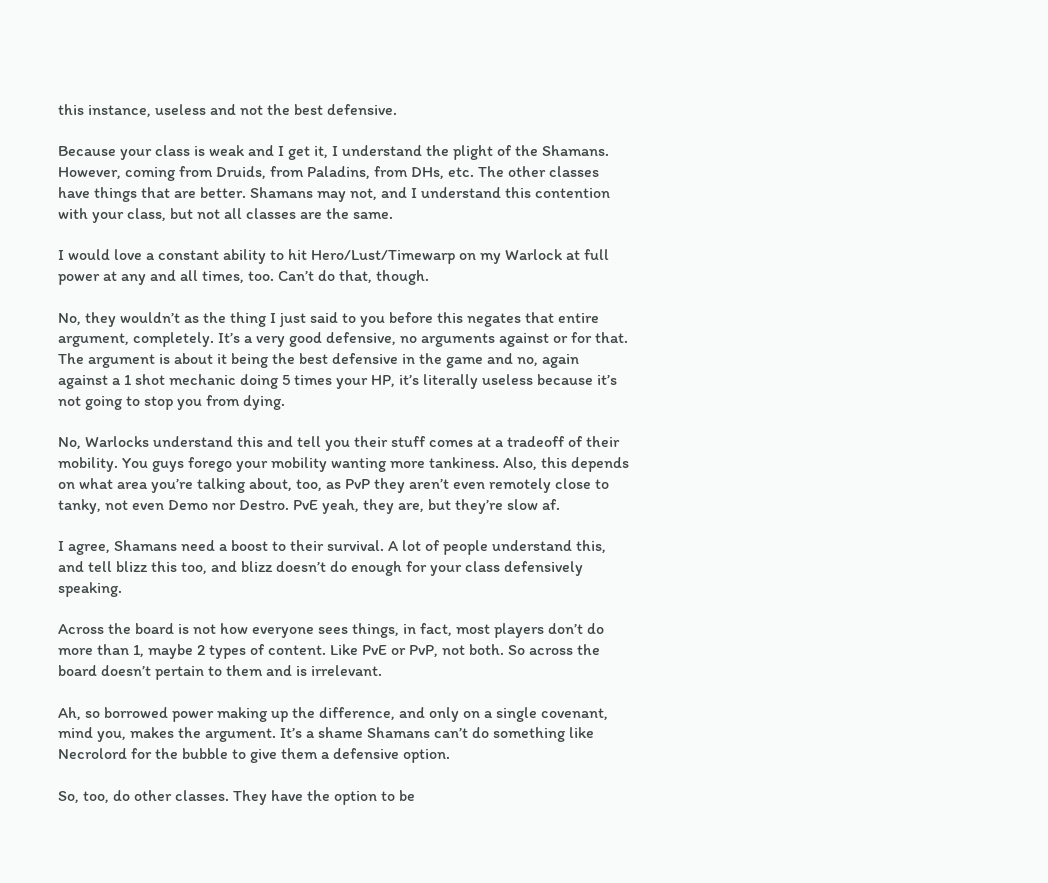this instance, useless and not the best defensive.

Because your class is weak and I get it, I understand the plight of the Shamans. However, coming from Druids, from Paladins, from DHs, etc. The other classes have things that are better. Shamans may not, and I understand this contention with your class, but not all classes are the same.

I would love a constant ability to hit Hero/Lust/Timewarp on my Warlock at full power at any and all times, too. Can’t do that, though.

No, they wouldn’t as the thing I just said to you before this negates that entire argument, completely. It’s a very good defensive, no arguments against or for that. The argument is about it being the best defensive in the game and no, again against a 1 shot mechanic doing 5 times your HP, it’s literally useless because it’s not going to stop you from dying.

No, Warlocks understand this and tell you their stuff comes at a tradeoff of their mobility. You guys forego your mobility wanting more tankiness. Also, this depends on what area you’re talking about, too, as PvP they aren’t even remotely close to tanky, not even Demo nor Destro. PvE yeah, they are, but they’re slow af.

I agree, Shamans need a boost to their survival. A lot of people understand this, and tell blizz this too, and blizz doesn’t do enough for your class defensively speaking.

Across the board is not how everyone sees things, in fact, most players don’t do more than 1, maybe 2 types of content. Like PvE or PvP, not both. So across the board doesn’t pertain to them and is irrelevant.

Ah, so borrowed power making up the difference, and only on a single covenant, mind you, makes the argument. It’s a shame Shamans can’t do something like Necrolord for the bubble to give them a defensive option.

So, too, do other classes. They have the option to be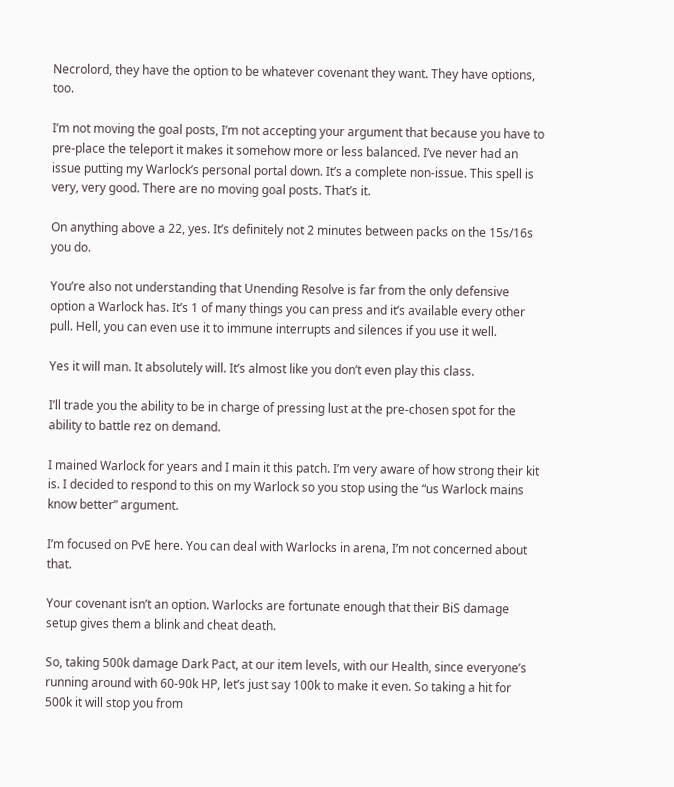Necrolord, they have the option to be whatever covenant they want. They have options, too.

I’m not moving the goal posts, I’m not accepting your argument that because you have to pre-place the teleport it makes it somehow more or less balanced. I’ve never had an issue putting my Warlock’s personal portal down. It’s a complete non-issue. This spell is very, very good. There are no moving goal posts. That’s it.

On anything above a 22, yes. It’s definitely not 2 minutes between packs on the 15s/16s you do.

You’re also not understanding that Unending Resolve is far from the only defensive option a Warlock has. It’s 1 of many things you can press and it’s available every other pull. Hell, you can even use it to immune interrupts and silences if you use it well.

Yes it will man. It absolutely will. It’s almost like you don’t even play this class.

I’ll trade you the ability to be in charge of pressing lust at the pre-chosen spot for the ability to battle rez on demand.

I mained Warlock for years and I main it this patch. I’m very aware of how strong their kit is. I decided to respond to this on my Warlock so you stop using the “us Warlock mains know better” argument.

I’m focused on PvE here. You can deal with Warlocks in arena, I’m not concerned about that.

Your covenant isn’t an option. Warlocks are fortunate enough that their BiS damage setup gives them a blink and cheat death.

So, taking 500k damage Dark Pact, at our item levels, with our Health, since everyone’s running around with 60-90k HP, let’s just say 100k to make it even. So taking a hit for 500k it will stop you from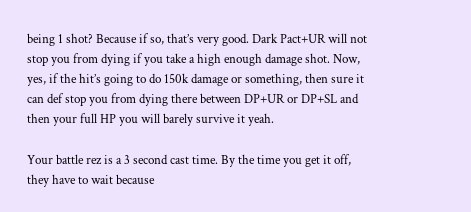being 1 shot? Because if so, that’s very good. Dark Pact+UR will not stop you from dying if you take a high enough damage shot. Now, yes, if the hit’s going to do 150k damage or something, then sure it can def stop you from dying there between DP+UR or DP+SL and then your full HP you will barely survive it yeah.

Your battle rez is a 3 second cast time. By the time you get it off, they have to wait because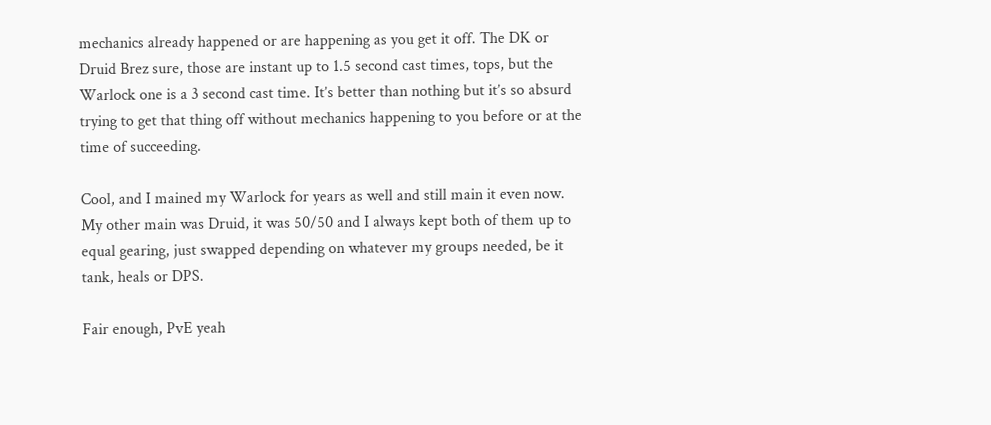mechanics already happened or are happening as you get it off. The DK or Druid Brez sure, those are instant up to 1.5 second cast times, tops, but the Warlock one is a 3 second cast time. It’s better than nothing but it’s so absurd trying to get that thing off without mechanics happening to you before or at the time of succeeding.

Cool, and I mained my Warlock for years as well and still main it even now. My other main was Druid, it was 50/50 and I always kept both of them up to equal gearing, just swapped depending on whatever my groups needed, be it tank, heals or DPS.

Fair enough, PvE yeah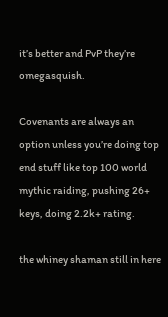it’s better and PvP they’re omegasquish.

Covenants are always an option unless you’re doing top end stuff like top 100 world mythic raiding, pushing 26+ keys, doing 2.2k+ rating.

the whiney shaman still in here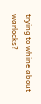trying to whine about warlocks?